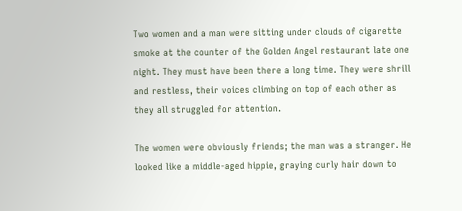Two women and a man were sitting under clouds of cigarette smoke at the counter of the Golden Angel restaurant late one night. They must have been there a long time. They were shrill and restless, their voices climbing on top of each other as they all struggled for attention.

The women were obviously friends; the man was a stranger. He looked like a middle-aged hippie, graying curly hair down to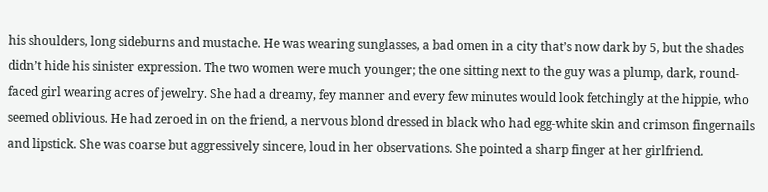his shoulders, long sideburns and mustache. He was wearing sunglasses, a bad omen in a city that’s now dark by 5, but the shades didn’t hide his sinister expression. The two women were much younger; the one sitting next to the guy was a plump, dark, round-faced girl wearing acres of jewelry. She had a dreamy, fey manner and every few minutes would look fetchingly at the hippie, who seemed oblivious. He had zeroed in on the friend, a nervous blond dressed in black who had egg-white skin and crimson fingernails and lipstick. She was coarse but aggressively sincere, loud in her observations. She pointed a sharp finger at her girlfriend.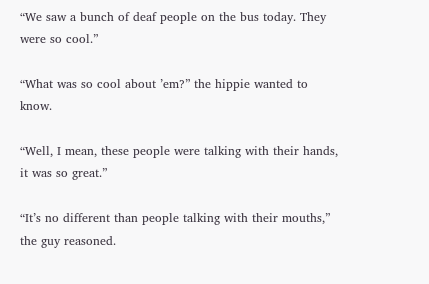“We saw a bunch of deaf people on the bus today. They were so cool.”

“What was so cool about ’em?” the hippie wanted to know.

“Well, I mean, these people were talking with their hands, it was so great.”

“It’s no different than people talking with their mouths,” the guy reasoned.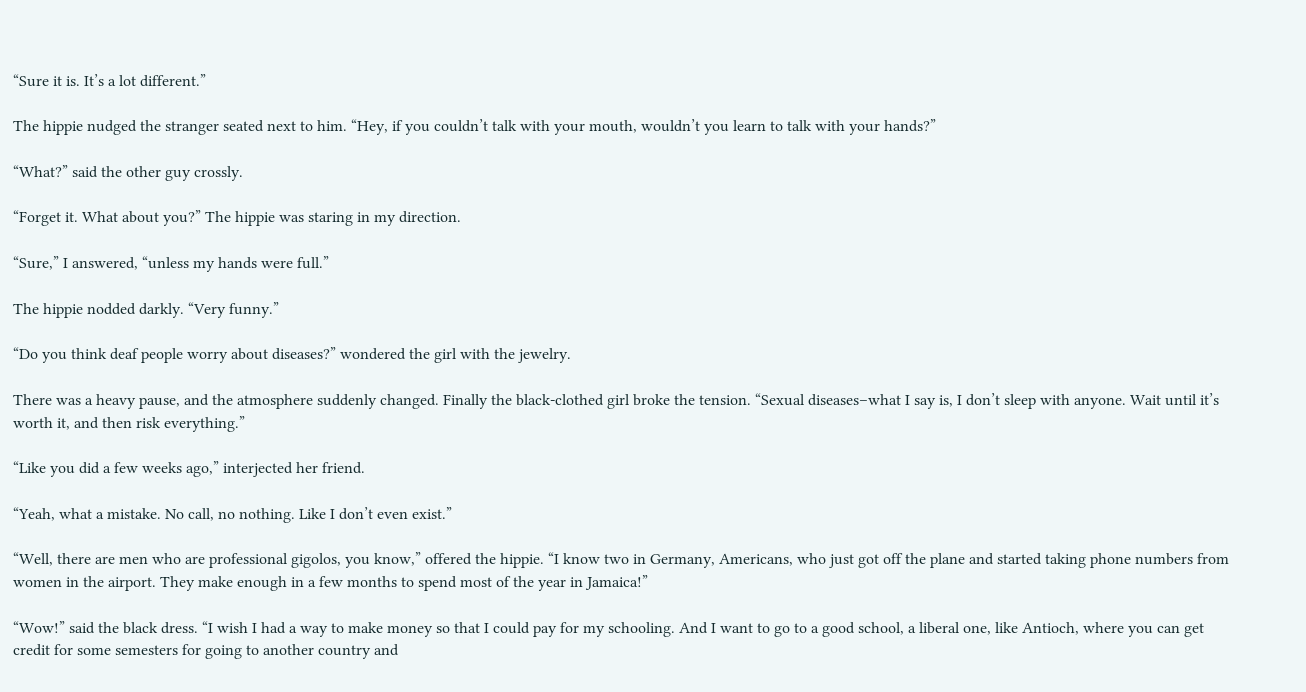“Sure it is. It’s a lot different.”

The hippie nudged the stranger seated next to him. “Hey, if you couldn’t talk with your mouth, wouldn’t you learn to talk with your hands?”

“What?” said the other guy crossly.

“Forget it. What about you?” The hippie was staring in my direction.

“Sure,” I answered, “unless my hands were full.”

The hippie nodded darkly. “Very funny.”

“Do you think deaf people worry about diseases?” wondered the girl with the jewelry.

There was a heavy pause, and the atmosphere suddenly changed. Finally the black-clothed girl broke the tension. “Sexual diseases–what I say is, I don’t sleep with anyone. Wait until it’s worth it, and then risk everything.”

“Like you did a few weeks ago,” interjected her friend.

“Yeah, what a mistake. No call, no nothing. Like I don’t even exist.”

“Well, there are men who are professional gigolos, you know,” offered the hippie. “I know two in Germany, Americans, who just got off the plane and started taking phone numbers from women in the airport. They make enough in a few months to spend most of the year in Jamaica!”

“Wow!” said the black dress. “I wish I had a way to make money so that I could pay for my schooling. And I want to go to a good school, a liberal one, like Antioch, where you can get credit for some semesters for going to another country and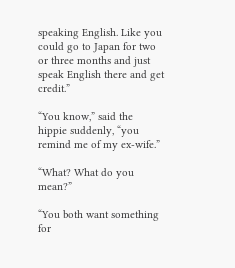speaking English. Like you could go to Japan for two or three months and just speak English there and get credit.”

“You know,” said the hippie suddenly, “you remind me of my ex-wife.”

“What? What do you mean?”

“You both want something for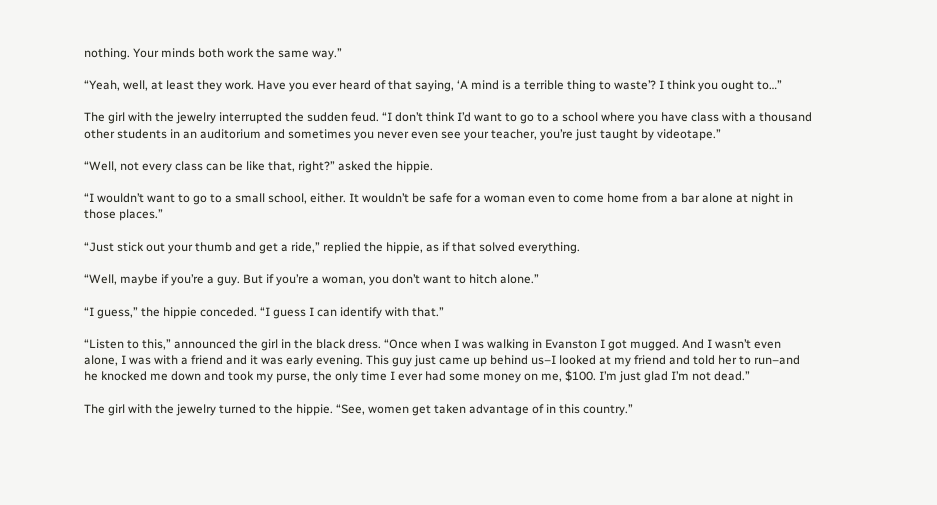nothing. Your minds both work the same way.”

“Yeah, well, at least they work. Have you ever heard of that saying, ‘A mind is a terrible thing to waste’? I think you ought to…”

The girl with the jewelry interrupted the sudden feud. “I don’t think I’d want to go to a school where you have class with a thousand other students in an auditorium and sometimes you never even see your teacher, you’re just taught by videotape.”

“Well, not every class can be like that, right?” asked the hippie.

“I wouldn’t want to go to a small school, either. It wouldn’t be safe for a woman even to come home from a bar alone at night in those places.”

“Just stick out your thumb and get a ride,” replied the hippie, as if that solved everything.

“Well, maybe if you’re a guy. But if you’re a woman, you don’t want to hitch alone.”

“I guess,” the hippie conceded. “I guess I can identify with that.”

“Listen to this,” announced the girl in the black dress. “Once when I was walking in Evanston I got mugged. And I wasn’t even alone, I was with a friend and it was early evening. This guy just came up behind us–I looked at my friend and told her to run–and he knocked me down and took my purse, the only time I ever had some money on me, $100. I’m just glad I’m not dead.”

The girl with the jewelry turned to the hippie. “See, women get taken advantage of in this country.”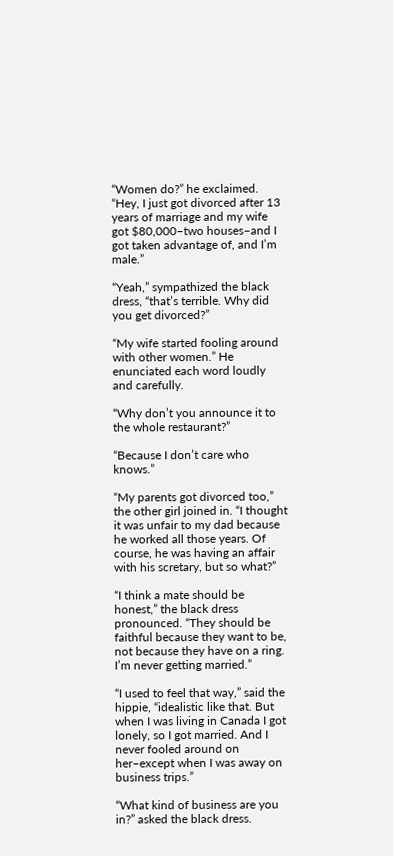“Women do?” he exclaimed. “Hey, I just got divorced after 13 years of marriage and my wife got $80,000–two houses–and I got taken advantage of, and I’m male.”

“Yeah,” sympathized the black dress, “that’s terrible. Why did you get divorced?”

“My wife started fooling around with other women.” He enunciated each word loudly and carefully.

“Why don’t you announce it to the whole restaurant?”

“Because I don’t care who knows.”

“My parents got divorced too,” the other girl joined in. “I thought it was unfair to my dad because he worked all those years. Of course, he was having an affair with his scretary, but so what?”

“I think a mate should be honest,” the black dress pronounced. “They should be faithful because they want to be, not because they have on a ring. I’m never getting married.”

“I used to feel that way,” said the hippie, “idealistic like that. But when I was living in Canada I got lonely, so I got married. And I never fooled around on her–except when I was away on business trips.”

“What kind of business are you in?” asked the black dress.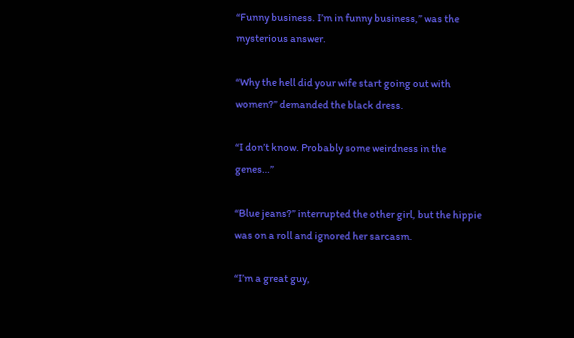“Funny business. I’m in funny business,” was the mysterious answer.

“Why the hell did your wife start going out with women?” demanded the black dress.

“I don’t know. Probably some weirdness in the genes…”

“Blue jeans?” interrupted the other girl, but the hippie was on a roll and ignored her sarcasm.

“I’m a great guy,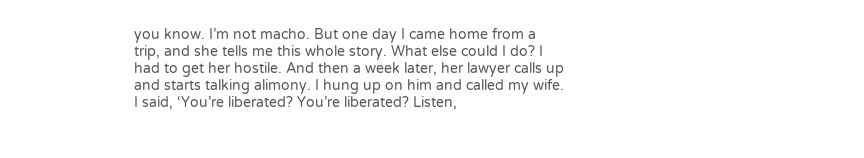you know. I’m not macho. But one day I came home from a trip, and she tells me this whole story. What else could I do? I had to get her hostile. And then a week later, her lawyer calls up and starts talking alimony. I hung up on him and called my wife. I said, ‘You’re liberated? You’re liberated? Listen,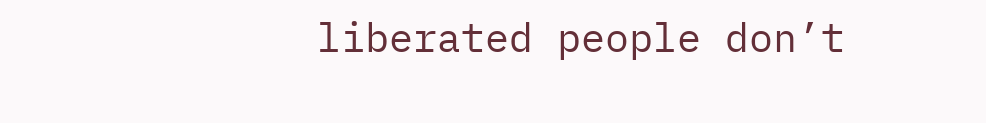liberated people don’t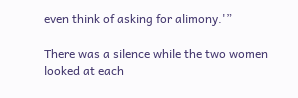even think of asking for alimony.'”

There was a silence while the two women looked at each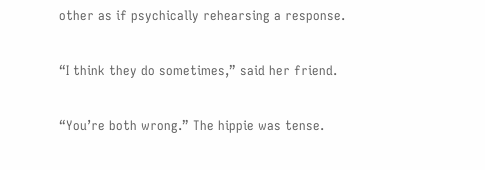other as if psychically rehearsing a response.

“I think they do sometimes,” said her friend.

“You’re both wrong.” The hippie was tense.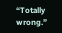“Totally wrong.”